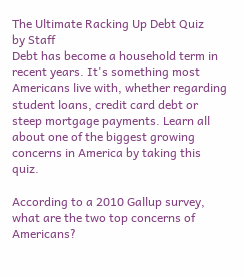The Ultimate Racking Up Debt Quiz
by Staff
Debt has become a household term in recent years. It's something most Americans live with, whether regarding student loans, credit card debt or steep mortgage payments. Learn all about one of the biggest growing concerns in America by taking this quiz.

According to a 2010 Gallup survey, what are the two top concerns of Americans?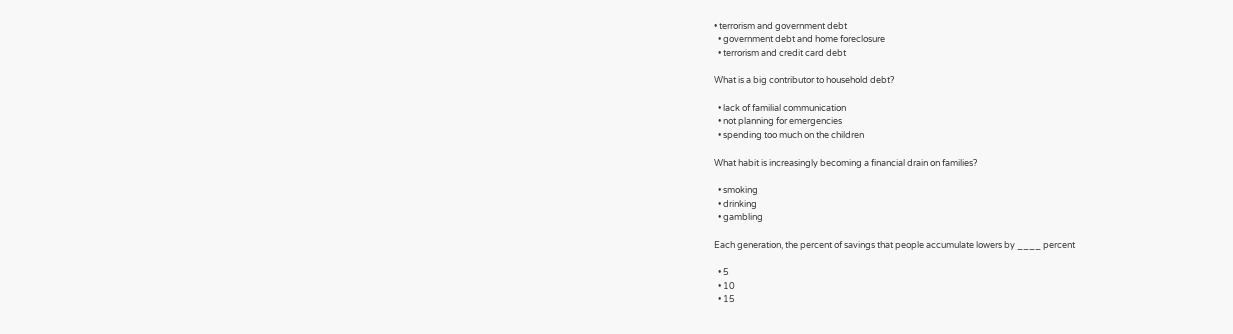• terrorism and government debt
  • government debt and home foreclosure
  • terrorism and credit card debt

What is a big contributor to household debt?

  • lack of familial communication
  • not planning for emergencies
  • spending too much on the children

What habit is increasingly becoming a financial drain on families?

  • smoking
  • drinking
  • gambling

Each generation, the percent of savings that people accumulate lowers by ____ percent

  • 5
  • 10
  • 15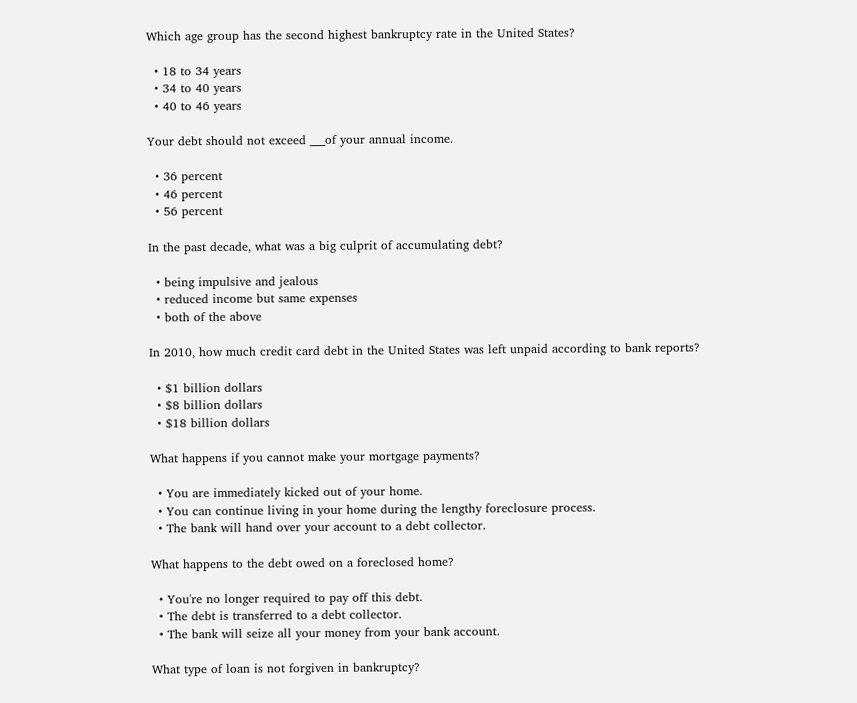Which age group has the second highest bankruptcy rate in the United States?

  • 18 to 34 years
  • 34 to 40 years
  • 40 to 46 years

Your debt should not exceed ___of your annual income.

  • 36 percent
  • 46 percent
  • 56 percent

In the past decade, what was a big culprit of accumulating debt?

  • being impulsive and jealous
  • reduced income but same expenses
  • both of the above

In 2010, how much credit card debt in the United States was left unpaid according to bank reports?

  • $1 billion dollars
  • $8 billion dollars
  • $18 billion dollars

What happens if you cannot make your mortgage payments?

  • You are immediately kicked out of your home.
  • You can continue living in your home during the lengthy foreclosure process.
  • The bank will hand over your account to a debt collector.

What happens to the debt owed on a foreclosed home?

  • You're no longer required to pay off this debt.
  • The debt is transferred to a debt collector.
  • The bank will seize all your money from your bank account.

What type of loan is not forgiven in bankruptcy?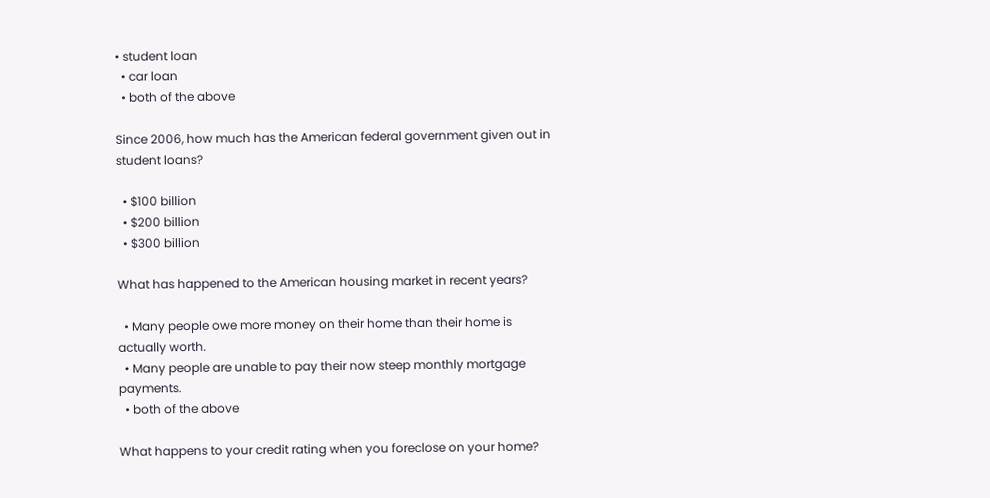• student loan
  • car loan
  • both of the above

Since 2006, how much has the American federal government given out in student loans?

  • $100 billion
  • $200 billion
  • $300 billion

What has happened to the American housing market in recent years?

  • Many people owe more money on their home than their home is actually worth.
  • Many people are unable to pay their now steep monthly mortgage payments.
  • both of the above

What happens to your credit rating when you foreclose on your home?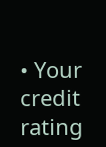• Your credit rating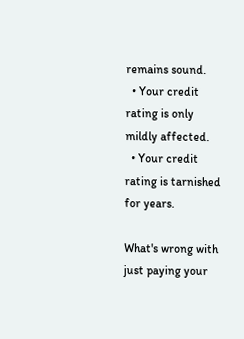remains sound.
  • Your credit rating is only mildly affected.
  • Your credit rating is tarnished for years.

What's wrong with just paying your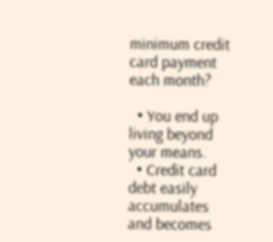minimum credit card payment each month?

  • You end up living beyond your means.
  • Credit card debt easily accumulates and becomes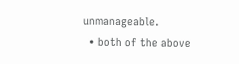unmanageable.
  • both of the above